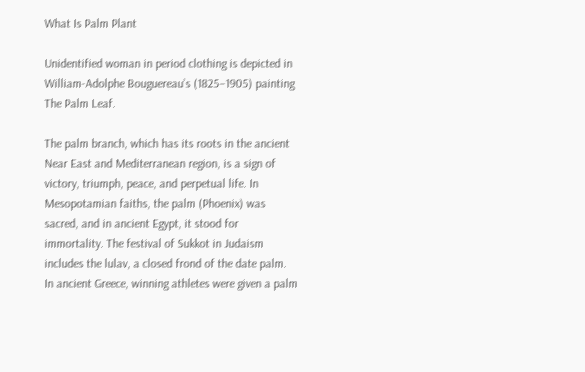What Is Palm Plant

Unidentified woman in period clothing is depicted in William-Adolphe Bouguereau’s (1825–1905) painting The Palm Leaf.

The palm branch, which has its roots in the ancient Near East and Mediterranean region, is a sign of victory, triumph, peace, and perpetual life. In Mesopotamian faiths, the palm (Phoenix) was sacred, and in ancient Egypt, it stood for immortality. The festival of Sukkot in Judaism includes the lulav, a closed frond of the date palm. In ancient Greece, winning athletes were given a palm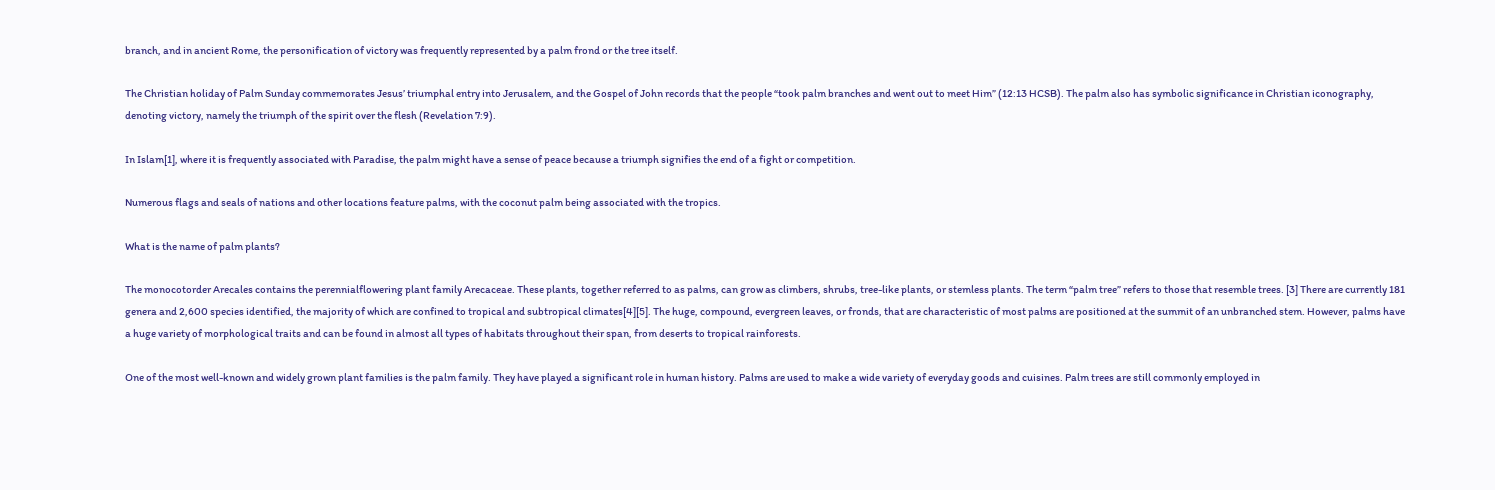branch, and in ancient Rome, the personification of victory was frequently represented by a palm frond or the tree itself.

The Christian holiday of Palm Sunday commemorates Jesus’ triumphal entry into Jerusalem, and the Gospel of John records that the people “took palm branches and went out to meet Him” (12:13 HCSB). The palm also has symbolic significance in Christian iconography, denoting victory, namely the triumph of the spirit over the flesh (Revelation 7:9).

In Islam[1], where it is frequently associated with Paradise, the palm might have a sense of peace because a triumph signifies the end of a fight or competition.

Numerous flags and seals of nations and other locations feature palms, with the coconut palm being associated with the tropics.

What is the name of palm plants?

The monocotorder Arecales contains the perennialflowering plant family Arecaceae. These plants, together referred to as palms, can grow as climbers, shrubs, tree-like plants, or stemless plants. The term “palm tree” refers to those that resemble trees. [3] There are currently 181 genera and 2,600 species identified, the majority of which are confined to tropical and subtropical climates[4][5]. The huge, compound, evergreen leaves, or fronds, that are characteristic of most palms are positioned at the summit of an unbranched stem. However, palms have a huge variety of morphological traits and can be found in almost all types of habitats throughout their span, from deserts to tropical rainforests.

One of the most well-known and widely grown plant families is the palm family. They have played a significant role in human history. Palms are used to make a wide variety of everyday goods and cuisines. Palm trees are still commonly employed in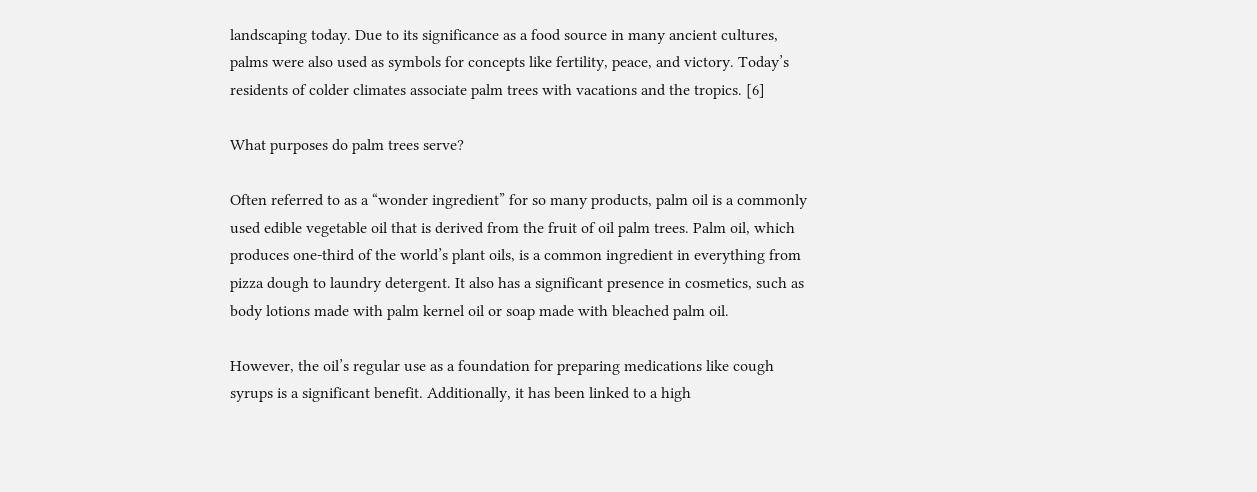landscaping today. Due to its significance as a food source in many ancient cultures, palms were also used as symbols for concepts like fertility, peace, and victory. Today’s residents of colder climates associate palm trees with vacations and the tropics. [6]

What purposes do palm trees serve?

Often referred to as a “wonder ingredient” for so many products, palm oil is a commonly used edible vegetable oil that is derived from the fruit of oil palm trees. Palm oil, which produces one-third of the world’s plant oils, is a common ingredient in everything from pizza dough to laundry detergent. It also has a significant presence in cosmetics, such as body lotions made with palm kernel oil or soap made with bleached palm oil.

However, the oil’s regular use as a foundation for preparing medications like cough syrups is a significant benefit. Additionally, it has been linked to a high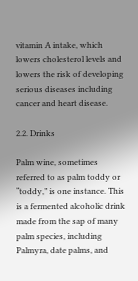vitamin A intake, which lowers cholesterol levels and lowers the risk of developing serious diseases including cancer and heart disease.

2.2. Drinks

Palm wine, sometimes referred to as palm toddy or “toddy,” is one instance. This is a fermented alcoholic drink made from the sap of many palm species, including Palmyra, date palms, and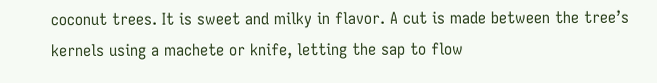coconut trees. It is sweet and milky in flavor. A cut is made between the tree’s kernels using a machete or knife, letting the sap to flow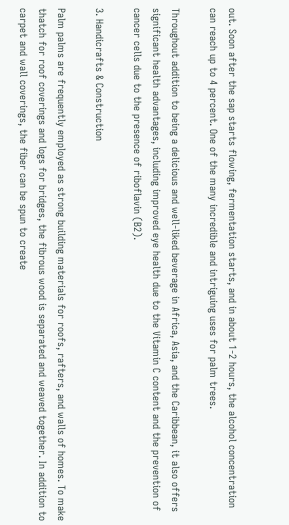out. Soon after the sap starts flowing, fermentation starts, and in about 1-2 hours, the alcohol concentration can reach up to 4 percent. One of the many incredible and intriguing uses for palm trees.

Throughout addition to being a delicious and well-liked beverage in Africa, Asia, and the Caribbean, it also offers significant health advantages, including improved eye health due to the Vitamin C content and the prevention of cancer cells due to the presence of riboflavin (B2).

3. Handicrafts & Construction

Palm palms are frequently employed as strong building materials for roofs, rafters, and walls of homes. To make thatch for roof coverings and logs for bridges, the fibrous wood is separated and weaved together. In addition to carpet and wall coverings, the fiber can be spun to create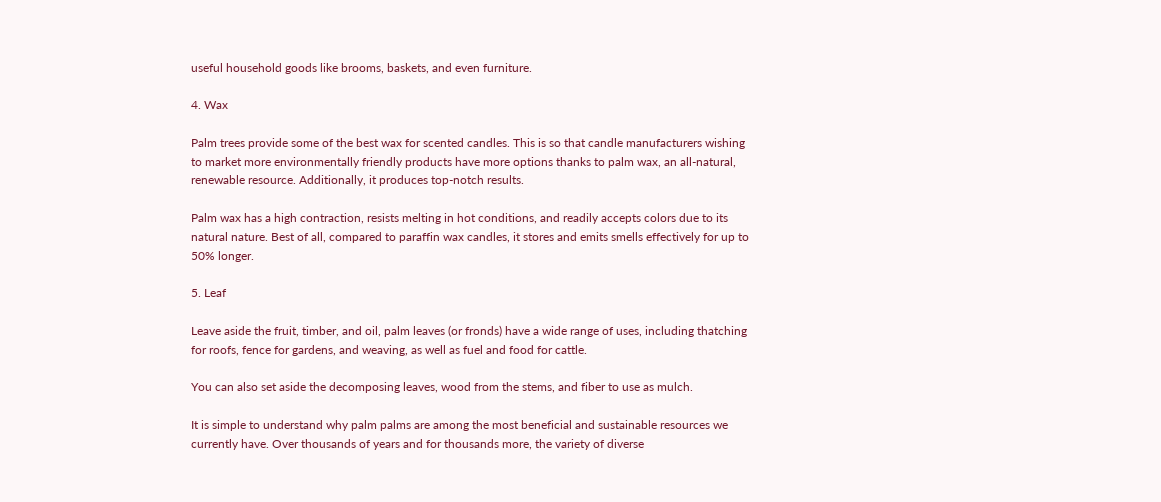useful household goods like brooms, baskets, and even furniture.

4. Wax

Palm trees provide some of the best wax for scented candles. This is so that candle manufacturers wishing to market more environmentally friendly products have more options thanks to palm wax, an all-natural, renewable resource. Additionally, it produces top-notch results.

Palm wax has a high contraction, resists melting in hot conditions, and readily accepts colors due to its natural nature. Best of all, compared to paraffin wax candles, it stores and emits smells effectively for up to 50% longer.

5. Leaf

Leave aside the fruit, timber, and oil, palm leaves (or fronds) have a wide range of uses, including thatching for roofs, fence for gardens, and weaving, as well as fuel and food for cattle.

You can also set aside the decomposing leaves, wood from the stems, and fiber to use as mulch.

It is simple to understand why palm palms are among the most beneficial and sustainable resources we currently have. Over thousands of years and for thousands more, the variety of diverse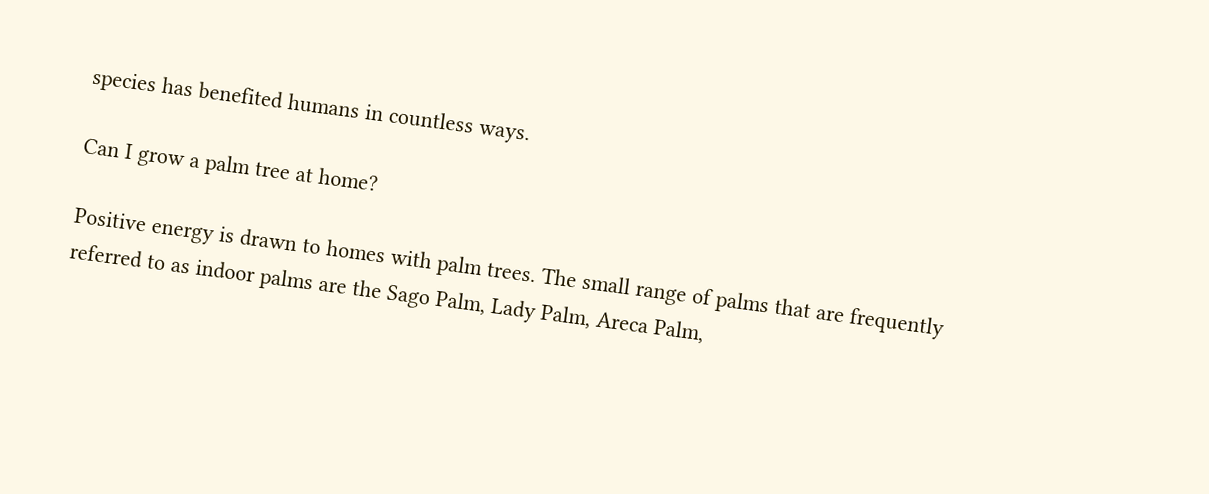species has benefited humans in countless ways.

Can I grow a palm tree at home?

Positive energy is drawn to homes with palm trees. The small range of palms that are frequently referred to as indoor palms are the Sago Palm, Lady Palm, Areca Palm,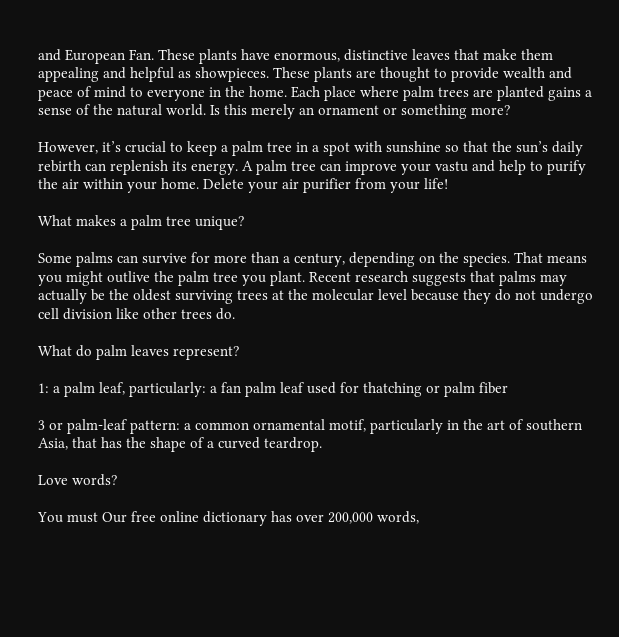and European Fan. These plants have enormous, distinctive leaves that make them appealing and helpful as showpieces. These plants are thought to provide wealth and peace of mind to everyone in the home. Each place where palm trees are planted gains a sense of the natural world. Is this merely an ornament or something more?

However, it’s crucial to keep a palm tree in a spot with sunshine so that the sun’s daily rebirth can replenish its energy. A palm tree can improve your vastu and help to purify the air within your home. Delete your air purifier from your life!

What makes a palm tree unique?

Some palms can survive for more than a century, depending on the species. That means you might outlive the palm tree you plant. Recent research suggests that palms may actually be the oldest surviving trees at the molecular level because they do not undergo cell division like other trees do.

What do palm leaves represent?

1: a palm leaf, particularly: a fan palm leaf used for thatching or palm fiber

3 or palm-leaf pattern: a common ornamental motif, particularly in the art of southern Asia, that has the shape of a curved teardrop.

Love words?

You must Our free online dictionary has over 200,000 words,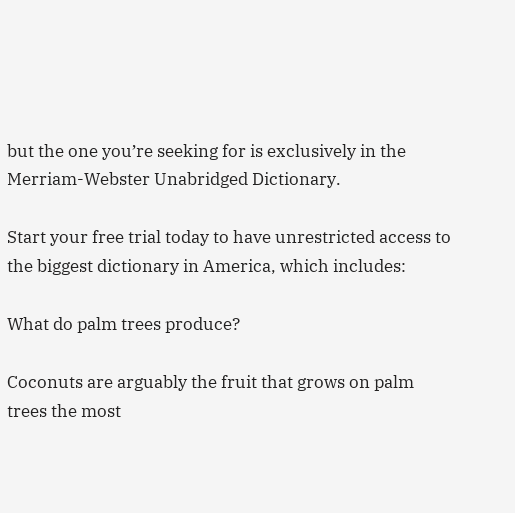but the one you’re seeking for is exclusively in the Merriam-Webster Unabridged Dictionary.

Start your free trial today to have unrestricted access to the biggest dictionary in America, which includes:

What do palm trees produce?

Coconuts are arguably the fruit that grows on palm trees the most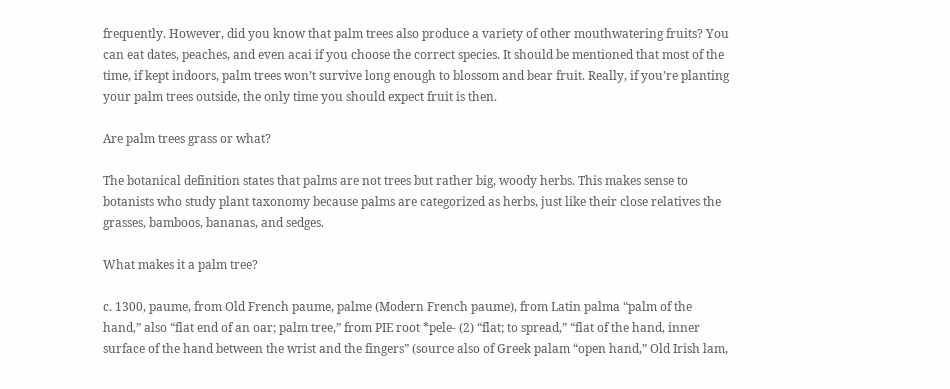frequently. However, did you know that palm trees also produce a variety of other mouthwatering fruits? You can eat dates, peaches, and even acai if you choose the correct species. It should be mentioned that most of the time, if kept indoors, palm trees won’t survive long enough to blossom and bear fruit. Really, if you’re planting your palm trees outside, the only time you should expect fruit is then.

Are palm trees grass or what?

The botanical definition states that palms are not trees but rather big, woody herbs. This makes sense to botanists who study plant taxonomy because palms are categorized as herbs, just like their close relatives the grasses, bamboos, bananas, and sedges.

What makes it a palm tree?

c. 1300, paume, from Old French paume, palme (Modern French paume), from Latin palma “palm of the hand,” also “flat end of an oar; palm tree,” from PIE root *pele- (2) “flat; to spread,” “flat of the hand, inner surface of the hand between the wrist and the fingers” (source also of Greek palam “open hand,” Old Irish lam,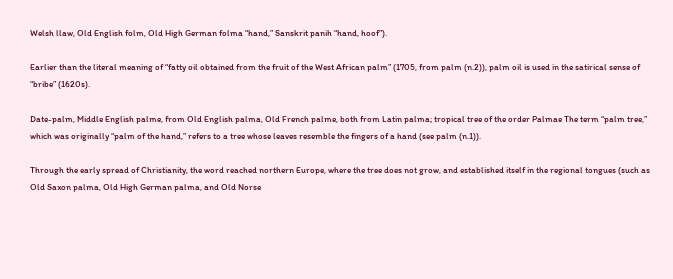Welsh llaw, Old English folm, Old High German folma “hand,” Sanskrit panih “hand, hoof”).

Earlier than the literal meaning of “fatty oil obtained from the fruit of the West African palm” (1705, from palm (n.2)), palm oil is used in the satirical sense of “bribe” (1620s).

Date-palm, Middle English palme, from Old English palma, Old French palme, both from Latin palma; tropical tree of the order Palmae The term “palm tree,” which was originally “palm of the hand,” refers to a tree whose leaves resemble the fingers of a hand (see palm (n.1)).

Through the early spread of Christianity, the word reached northern Europe, where the tree does not grow, and established itself in the regional tongues (such as Old Saxon palma, Old High German palma, and Old Norse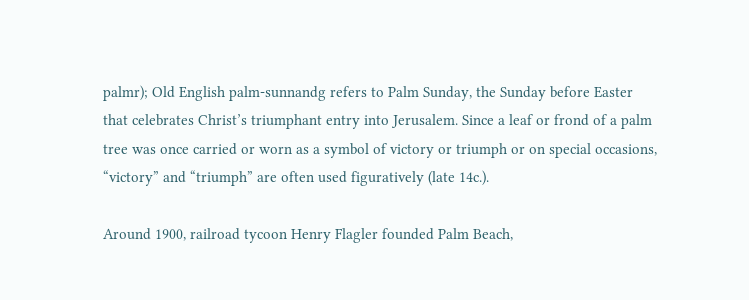palmr); Old English palm-sunnandg refers to Palm Sunday, the Sunday before Easter that celebrates Christ’s triumphant entry into Jerusalem. Since a leaf or frond of a palm tree was once carried or worn as a symbol of victory or triumph or on special occasions, “victory” and “triumph” are often used figuratively (late 14c.).

Around 1900, railroad tycoon Henry Flagler founded Palm Beach,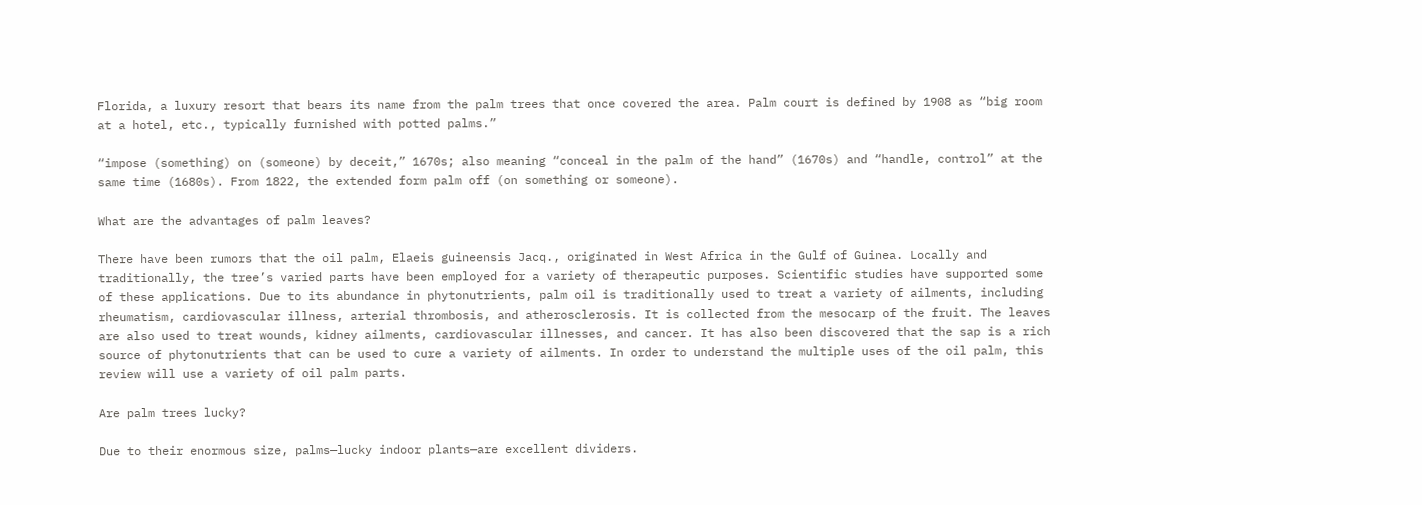Florida, a luxury resort that bears its name from the palm trees that once covered the area. Palm court is defined by 1908 as “big room at a hotel, etc., typically furnished with potted palms.”

“impose (something) on (someone) by deceit,” 1670s; also meaning “conceal in the palm of the hand” (1670s) and “handle, control” at the same time (1680s). From 1822, the extended form palm off (on something or someone).

What are the advantages of palm leaves?

There have been rumors that the oil palm, Elaeis guineensis Jacq., originated in West Africa in the Gulf of Guinea. Locally and traditionally, the tree’s varied parts have been employed for a variety of therapeutic purposes. Scientific studies have supported some of these applications. Due to its abundance in phytonutrients, palm oil is traditionally used to treat a variety of ailments, including rheumatism, cardiovascular illness, arterial thrombosis, and atherosclerosis. It is collected from the mesocarp of the fruit. The leaves are also used to treat wounds, kidney ailments, cardiovascular illnesses, and cancer. It has also been discovered that the sap is a rich source of phytonutrients that can be used to cure a variety of ailments. In order to understand the multiple uses of the oil palm, this review will use a variety of oil palm parts.

Are palm trees lucky?

Due to their enormous size, palms—lucky indoor plants—are excellent dividers.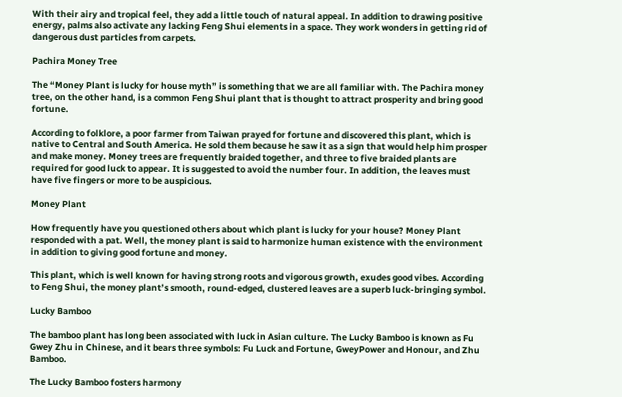With their airy and tropical feel, they add a little touch of natural appeal. In addition to drawing positive energy, palms also activate any lacking Feng Shui elements in a space. They work wonders in getting rid of dangerous dust particles from carpets.

Pachira Money Tree

The “Money Plant is lucky for house myth” is something that we are all familiar with. The Pachira money tree, on the other hand, is a common Feng Shui plant that is thought to attract prosperity and bring good fortune.

According to folklore, a poor farmer from Taiwan prayed for fortune and discovered this plant, which is native to Central and South America. He sold them because he saw it as a sign that would help him prosper and make money. Money trees are frequently braided together, and three to five braided plants are required for good luck to appear. It is suggested to avoid the number four. In addition, the leaves must have five fingers or more to be auspicious.

Money Plant

How frequently have you questioned others about which plant is lucky for your house? Money Plant responded with a pat. Well, the money plant is said to harmonize human existence with the environment in addition to giving good fortune and money.

This plant, which is well known for having strong roots and vigorous growth, exudes good vibes. According to Feng Shui, the money plant’s smooth, round-edged, clustered leaves are a superb luck-bringing symbol.

Lucky Bamboo

The bamboo plant has long been associated with luck in Asian culture. The Lucky Bamboo is known as Fu Gwey Zhu in Chinese, and it bears three symbols: Fu Luck and Fortune, GweyPower and Honour, and Zhu Bamboo.

The Lucky Bamboo fosters harmony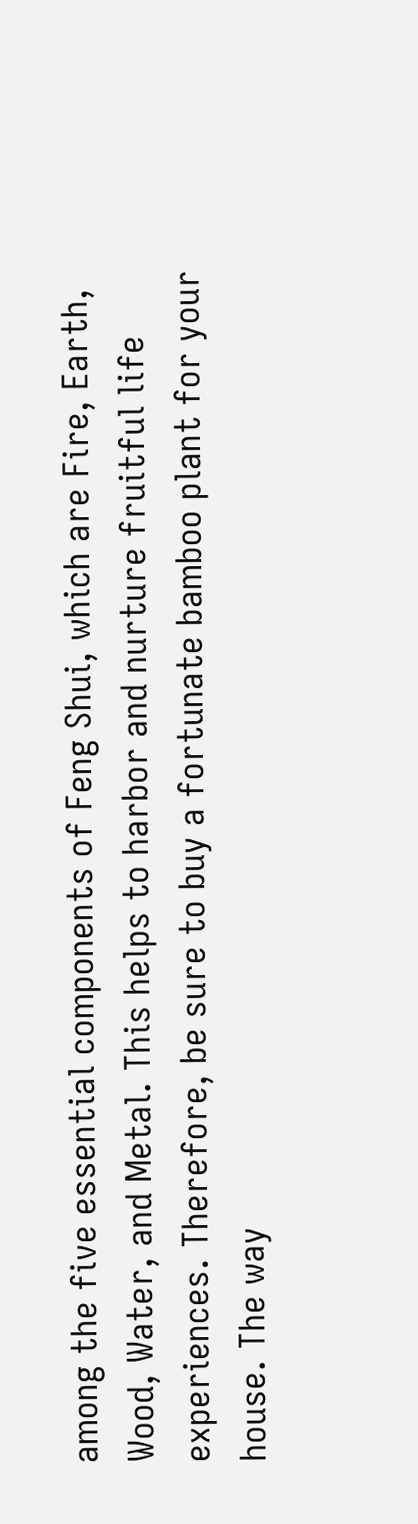among the five essential components of Feng Shui, which are Fire, Earth, Wood, Water, and Metal. This helps to harbor and nurture fruitful life experiences. Therefore, be sure to buy a fortunate bamboo plant for your house. The way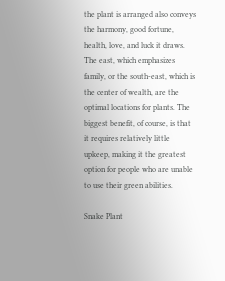the plant is arranged also conveys the harmony, good fortune, health, love, and luck it draws. The east, which emphasizes family, or the south-east, which is the center of wealth, are the optimal locations for plants. The biggest benefit, of course, is that it requires relatively little upkeep, making it the greatest option for people who are unable to use their green abilities.

Snake Plant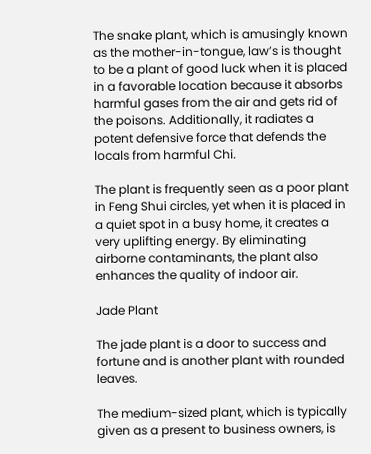The snake plant, which is amusingly known as the mother-in-tongue, law’s is thought to be a plant of good luck when it is placed in a favorable location because it absorbs harmful gases from the air and gets rid of the poisons. Additionally, it radiates a potent defensive force that defends the locals from harmful Chi.

The plant is frequently seen as a poor plant in Feng Shui circles, yet when it is placed in a quiet spot in a busy home, it creates a very uplifting energy. By eliminating airborne contaminants, the plant also enhances the quality of indoor air.

Jade Plant

The jade plant is a door to success and fortune and is another plant with rounded leaves.

The medium-sized plant, which is typically given as a present to business owners, is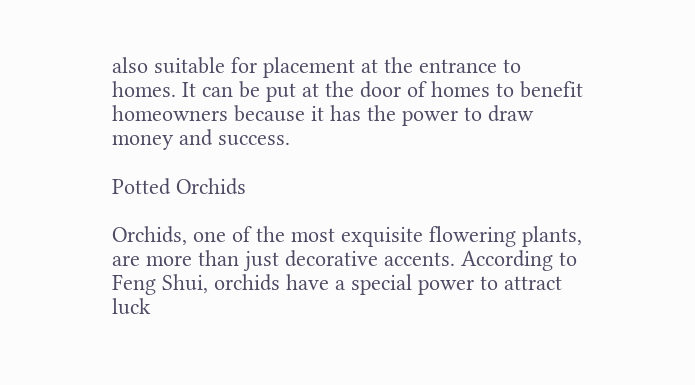also suitable for placement at the entrance to homes. It can be put at the door of homes to benefit homeowners because it has the power to draw money and success.

Potted Orchids

Orchids, one of the most exquisite flowering plants, are more than just decorative accents. According to Feng Shui, orchids have a special power to attract luck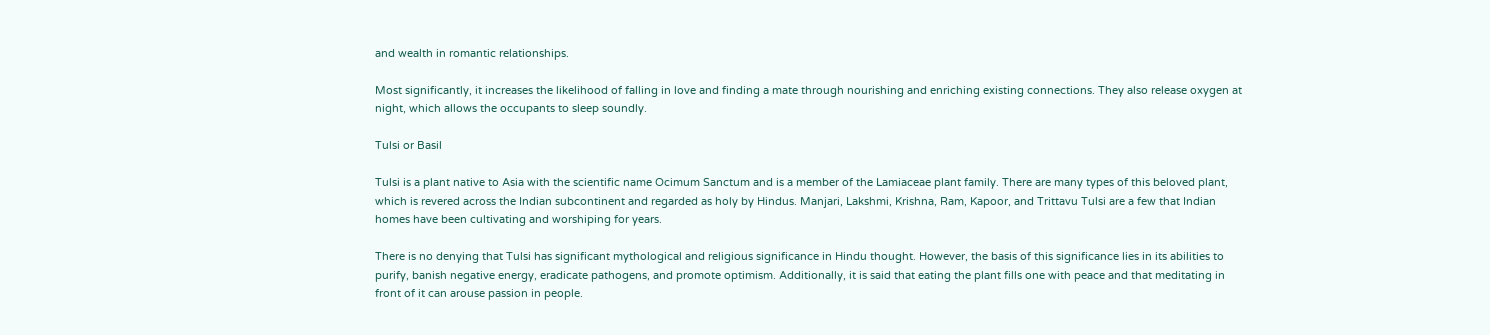and wealth in romantic relationships.

Most significantly, it increases the likelihood of falling in love and finding a mate through nourishing and enriching existing connections. They also release oxygen at night, which allows the occupants to sleep soundly.

Tulsi or Basil

Tulsi is a plant native to Asia with the scientific name Ocimum Sanctum and is a member of the Lamiaceae plant family. There are many types of this beloved plant, which is revered across the Indian subcontinent and regarded as holy by Hindus. Manjari, Lakshmi, Krishna, Ram, Kapoor, and Trittavu Tulsi are a few that Indian homes have been cultivating and worshiping for years.

There is no denying that Tulsi has significant mythological and religious significance in Hindu thought. However, the basis of this significance lies in its abilities to purify, banish negative energy, eradicate pathogens, and promote optimism. Additionally, it is said that eating the plant fills one with peace and that meditating in front of it can arouse passion in people.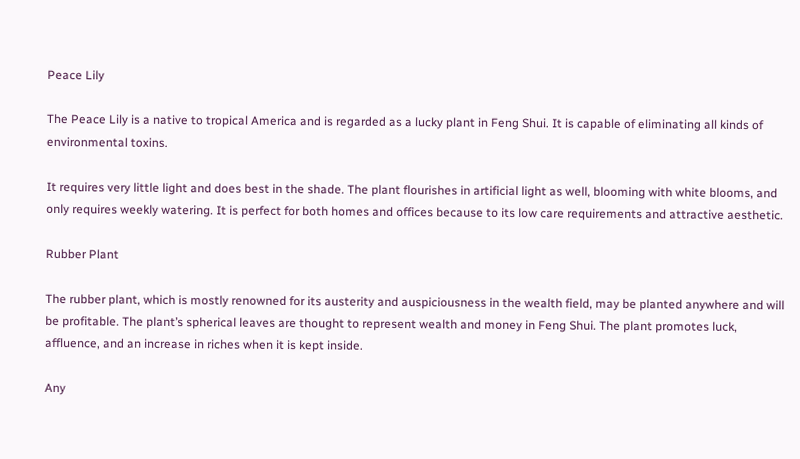Peace Lily

The Peace Lily is a native to tropical America and is regarded as a lucky plant in Feng Shui. It is capable of eliminating all kinds of environmental toxins.

It requires very little light and does best in the shade. The plant flourishes in artificial light as well, blooming with white blooms, and only requires weekly watering. It is perfect for both homes and offices because to its low care requirements and attractive aesthetic.

Rubber Plant

The rubber plant, which is mostly renowned for its austerity and auspiciousness in the wealth field, may be planted anywhere and will be profitable. The plant’s spherical leaves are thought to represent wealth and money in Feng Shui. The plant promotes luck, affluence, and an increase in riches when it is kept inside.

Any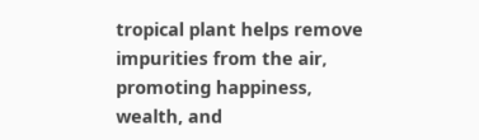tropical plant helps remove impurities from the air, promoting happiness, wealth, and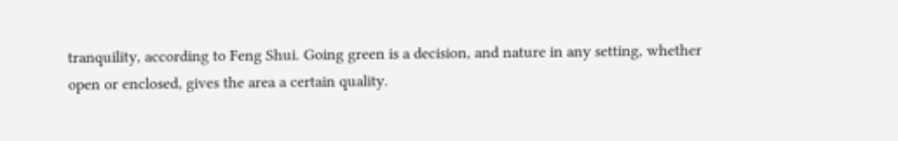tranquility, according to Feng Shui. Going green is a decision, and nature in any setting, whether open or enclosed, gives the area a certain quality.